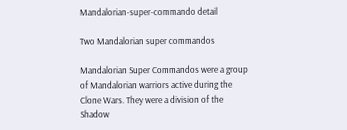Mandalorian-super-commando detail

Two Mandalorian super commandos

Mandalorian Super Commandos were a group of Mandalorian warriors active during the Clone Wars. They were a division of the Shadow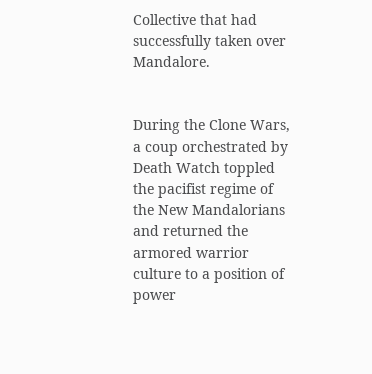Collective that had successfully taken over Mandalore.


During the Clone Wars, a coup orchestrated by Death Watch toppled the pacifist regime of the New Mandalorians and returned the armored warrior culture to a position of power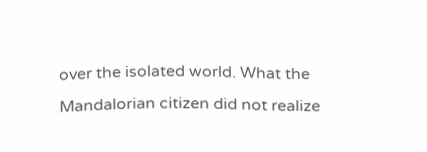over the isolated world. What the Mandalorian citizen did not realize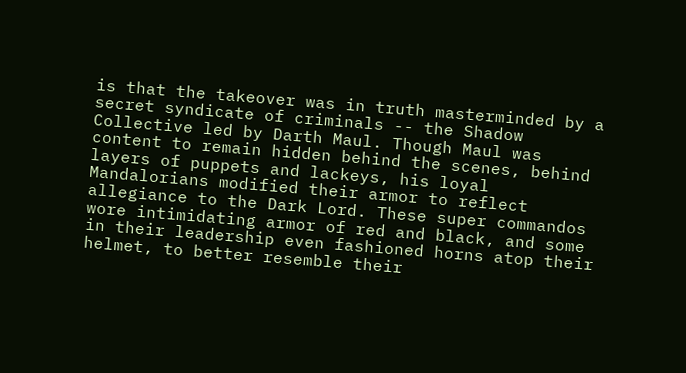is that the takeover was in truth masterminded by a secret syndicate of criminals -- the Shadow Collective led by Darth Maul. Though Maul was content to remain hidden behind the scenes, behind layers of puppets and lackeys, his loyal Mandalorians modified their armor to reflect allegiance to the Dark Lord. These super commandos wore intimidating armor of red and black, and some in their leadership even fashioned horns atop their helmet, to better resemble their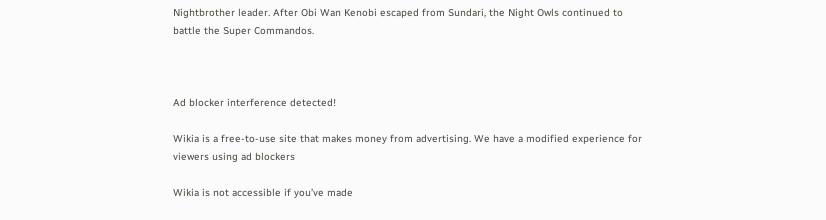Nightbrother leader. After Obi Wan Kenobi escaped from Sundari, the Night Owls continued to battle the Super Commandos.



Ad blocker interference detected!

Wikia is a free-to-use site that makes money from advertising. We have a modified experience for viewers using ad blockers

Wikia is not accessible if you’ve made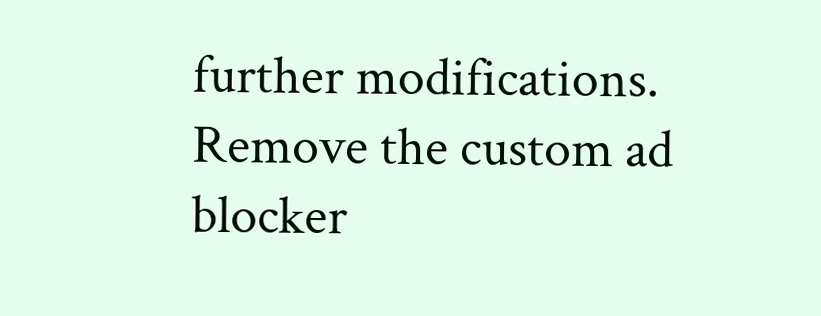further modifications. Remove the custom ad blocker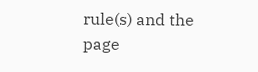rule(s) and the page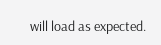will load as expected.